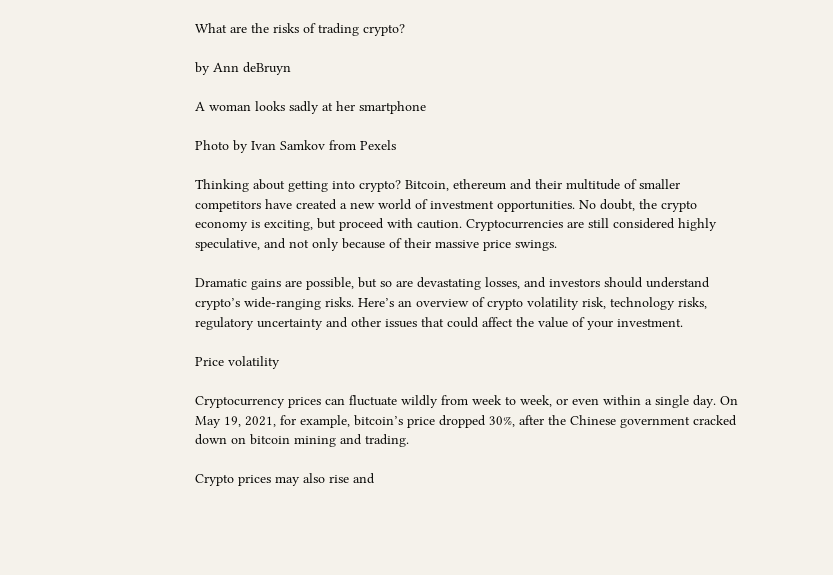What are the risks of trading crypto?

by Ann deBruyn

A woman looks sadly at her smartphone

Photo by Ivan Samkov from Pexels

Thinking about getting into crypto? Bitcoin, ethereum and their multitude of smaller competitors have created a new world of investment opportunities. No doubt, the crypto economy is exciting, but proceed with caution. Cryptocurrencies are still considered highly speculative, and not only because of their massive price swings.

Dramatic gains are possible, but so are devastating losses, and investors should understand crypto’s wide-ranging risks. Here’s an overview of crypto volatility risk, technology risks, regulatory uncertainty and other issues that could affect the value of your investment.

Price volatility

Cryptocurrency prices can fluctuate wildly from week to week, or even within a single day. On May 19, 2021, for example, bitcoin’s price dropped 30%, after the Chinese government cracked down on bitcoin mining and trading.

Crypto prices may also rise and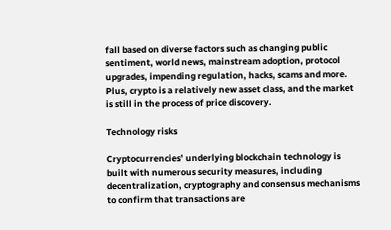fall based on diverse factors such as changing public sentiment, world news, mainstream adoption, protocol upgrades, impending regulation, hacks, scams and more. Plus, crypto is a relatively new asset class, and the market is still in the process of price discovery.

Technology risks

Cryptocurrencies’ underlying blockchain technology is built with numerous security measures, including decentralization, cryptography and consensus mechanisms to confirm that transactions are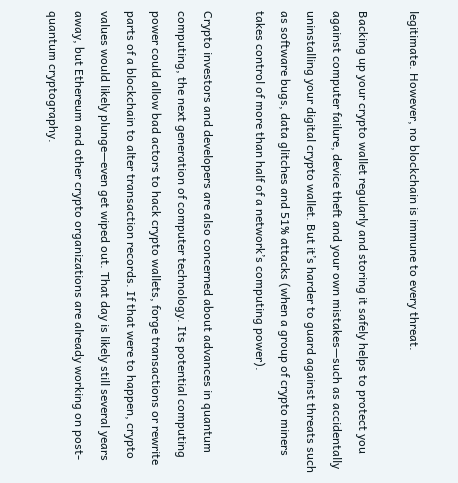legitimate. However, no blockchain is immune to every threat.

Backing up your crypto wallet regularly and storing it safely helps to protect you against computer failure, device theft and your own mistakes—such as accidentally uninstalling your digital crypto wallet. But it’s harder to guard against threats such as software bugs, data glitches and 51% attacks (when a group of crypto miners takes control of more than half of a network’s computing power).

Crypto investors and developers are also concerned about advances in quantum computing, the next generation of computer technology. Its potential computing power could allow bad actors to hack crypto wallets, forge transactions or rewrite parts of a blockchain to alter transaction records. If that were to happen, crypto values would likely plunge—even get wiped out. That day is likely still several years away, but Ethereum and other crypto organizations are already working on post-quantum cryptography.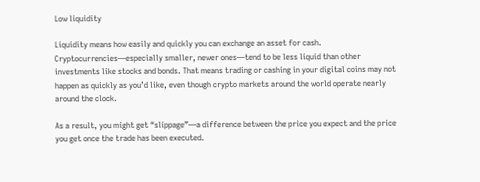Low liquidity

Liquidity means how easily and quickly you can exchange an asset for cash. Cryptocurrencies—especially smaller, newer ones—tend to be less liquid than other investments like stocks and bonds. That means trading or cashing in your digital coins may not happen as quickly as you’d like, even though crypto markets around the world operate nearly around the clock.

As a result, you might get “slippage”—a difference between the price you expect and the price you get once the trade has been executed.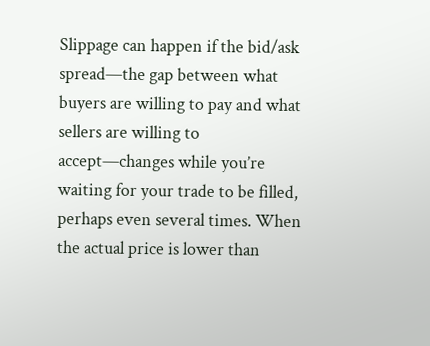Slippage can happen if the bid/ask spread—the gap between what buyers are willing to pay and what sellers are willing to accept—changes while you’re waiting for your trade to be filled, perhaps even several times. When the actual price is lower than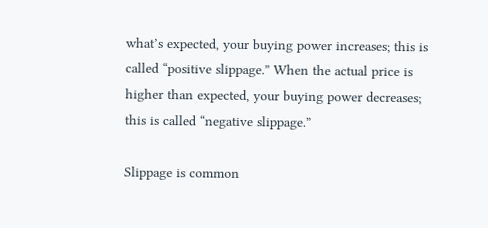what’s expected, your buying power increases; this is called “positive slippage.” When the actual price is higher than expected, your buying power decreases; this is called “negative slippage.”

Slippage is common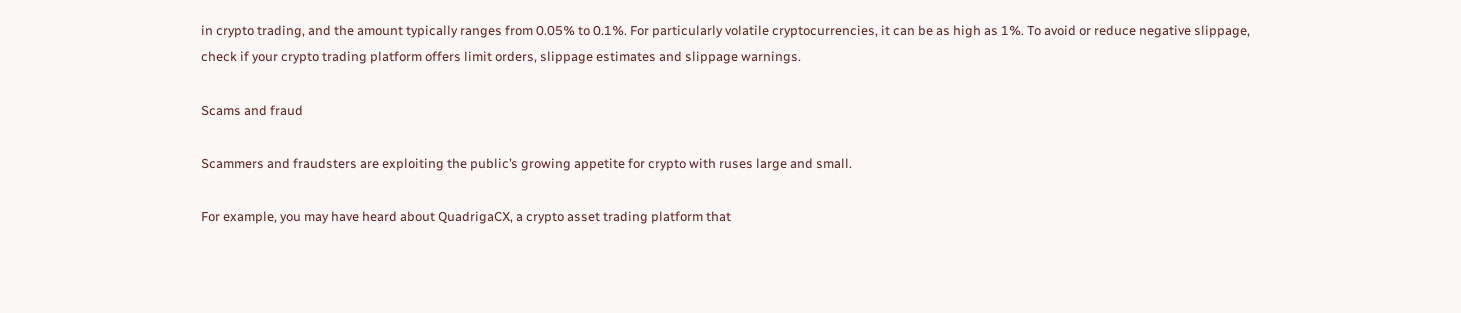in crypto trading, and the amount typically ranges from 0.05% to 0.1%. For particularly volatile cryptocurrencies, it can be as high as 1%. To avoid or reduce negative slippage, check if your crypto trading platform offers limit orders, slippage estimates and slippage warnings.

Scams and fraud

Scammers and fraudsters are exploiting the public’s growing appetite for crypto with ruses large and small.

For example, you may have heard about QuadrigaCX, a crypto asset trading platform that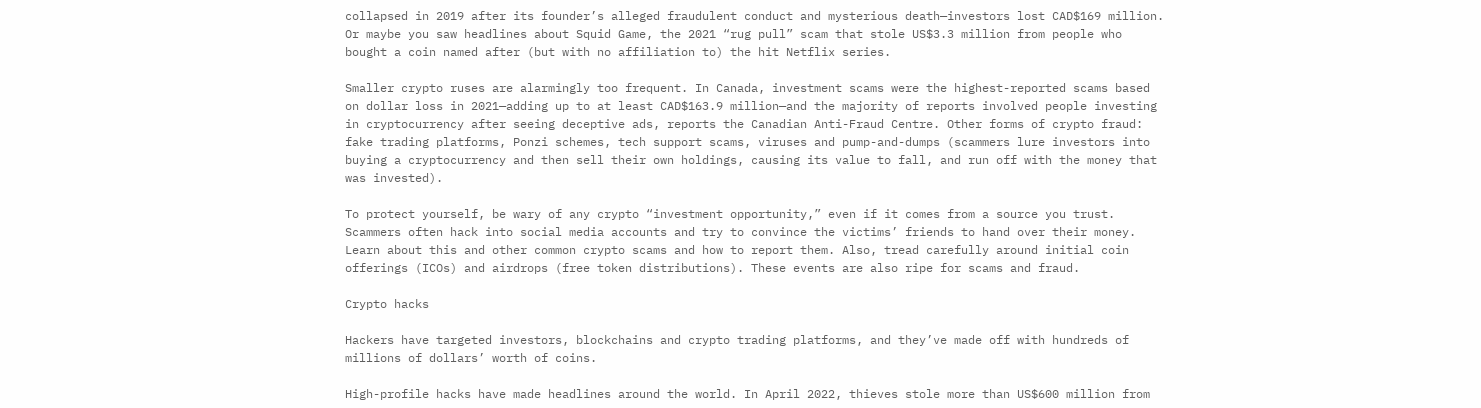collapsed in 2019 after its founder’s alleged fraudulent conduct and mysterious death—investors lost CAD$169 million. Or maybe you saw headlines about Squid Game, the 2021 “rug pull” scam that stole US$3.3 million from people who bought a coin named after (but with no affiliation to) the hit Netflix series.

Smaller crypto ruses are alarmingly too frequent. In Canada, investment scams were the highest-reported scams based on dollar loss in 2021—adding up to at least CAD$163.9 million—and the majority of reports involved people investing in cryptocurrency after seeing deceptive ads, reports the Canadian Anti-Fraud Centre. Other forms of crypto fraud: fake trading platforms, Ponzi schemes, tech support scams, viruses and pump-and-dumps (scammers lure investors into buying a cryptocurrency and then sell their own holdings, causing its value to fall, and run off with the money that was invested).

To protect yourself, be wary of any crypto “investment opportunity,” even if it comes from a source you trust. Scammers often hack into social media accounts and try to convince the victims’ friends to hand over their money. Learn about this and other common crypto scams and how to report them. Also, tread carefully around initial coin offerings (ICOs) and airdrops (free token distributions). These events are also ripe for scams and fraud.

Crypto hacks

Hackers have targeted investors, blockchains and crypto trading platforms, and they’ve made off with hundreds of millions of dollars’ worth of coins.

High-profile hacks have made headlines around the world. In April 2022, thieves stole more than US$600 million from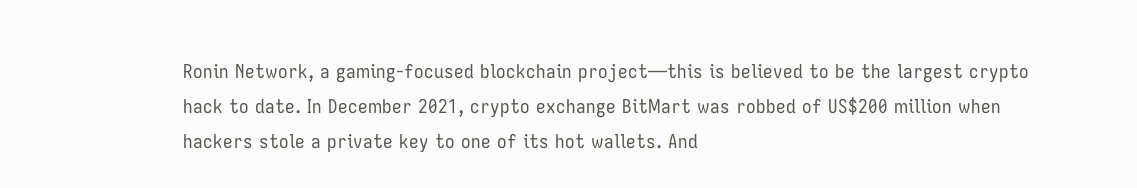Ronin Network, a gaming-focused blockchain project—this is believed to be the largest crypto hack to date. In December 2021, crypto exchange BitMart was robbed of US$200 million when hackers stole a private key to one of its hot wallets. And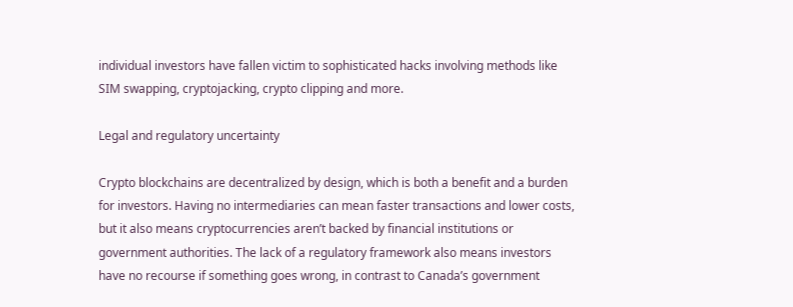individual investors have fallen victim to sophisticated hacks involving methods like SIM swapping, cryptojacking, crypto clipping and more.

Legal and regulatory uncertainty

Crypto blockchains are decentralized by design, which is both a benefit and a burden for investors. Having no intermediaries can mean faster transactions and lower costs, but it also means cryptocurrencies aren’t backed by financial institutions or government authorities. The lack of a regulatory framework also means investors have no recourse if something goes wrong, in contrast to Canada’s government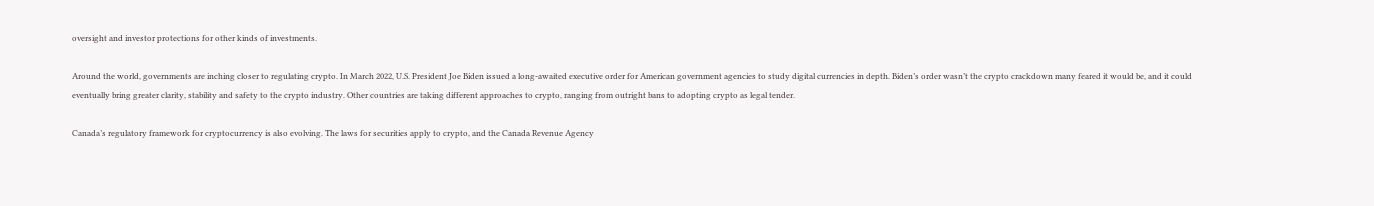oversight and investor protections for other kinds of investments.

Around the world, governments are inching closer to regulating crypto. In March 2022, U.S. President Joe Biden issued a long-awaited executive order for American government agencies to study digital currencies in depth. Biden’s order wasn’t the crypto crackdown many feared it would be, and it could eventually bring greater clarity, stability and safety to the crypto industry. Other countries are taking different approaches to crypto, ranging from outright bans to adopting crypto as legal tender.

Canada’s regulatory framework for cryptocurrency is also evolving. The laws for securities apply to crypto, and the Canada Revenue Agency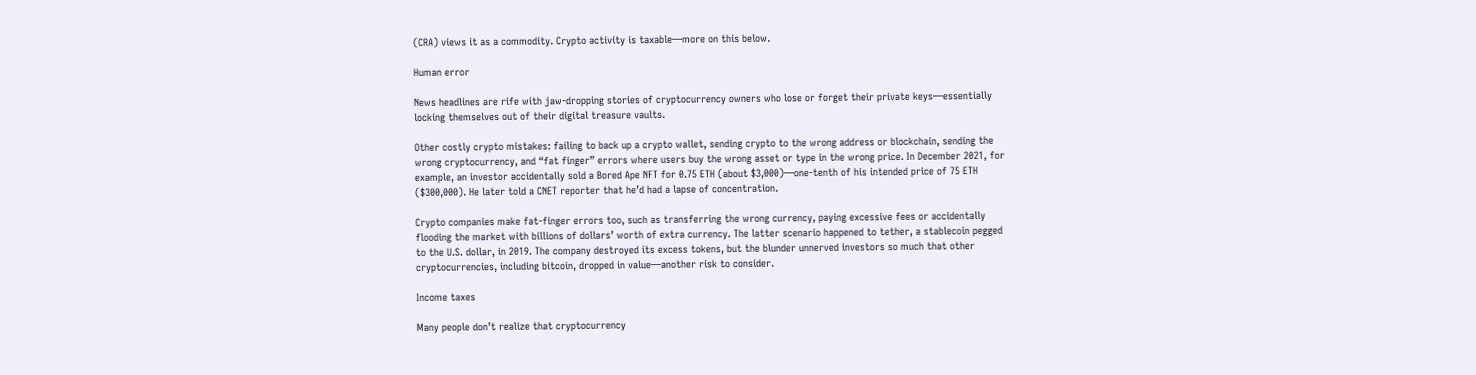(CRA) views it as a commodity. Crypto activity is taxable—more on this below.

Human error

News headlines are rife with jaw-dropping stories of cryptocurrency owners who lose or forget their private keys—essentially locking themselves out of their digital treasure vaults.

Other costly crypto mistakes: failing to back up a crypto wallet, sending crypto to the wrong address or blockchain, sending the wrong cryptocurrency, and “fat finger” errors where users buy the wrong asset or type in the wrong price. In December 2021, for example, an investor accidentally sold a Bored Ape NFT for 0.75 ETH (about $3,000)—one-tenth of his intended price of 75 ETH ($300,000). He later told a CNET reporter that he’d had a lapse of concentration.

Crypto companies make fat-finger errors too, such as transferring the wrong currency, paying excessive fees or accidentally flooding the market with billions of dollars’ worth of extra currency. The latter scenario happened to tether, a stablecoin pegged to the U.S. dollar, in 2019. The company destroyed its excess tokens, but the blunder unnerved investors so much that other cryptocurrencies, including bitcoin, dropped in value—another risk to consider.

Income taxes

Many people don’t realize that cryptocurrency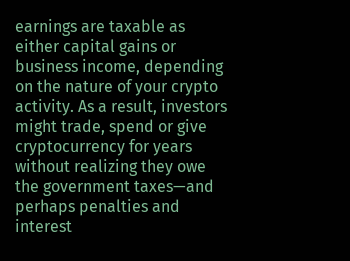earnings are taxable as either capital gains or business income, depending on the nature of your crypto activity. As a result, investors might trade, spend or give cryptocurrency for years without realizing they owe the government taxes—and perhaps penalties and interest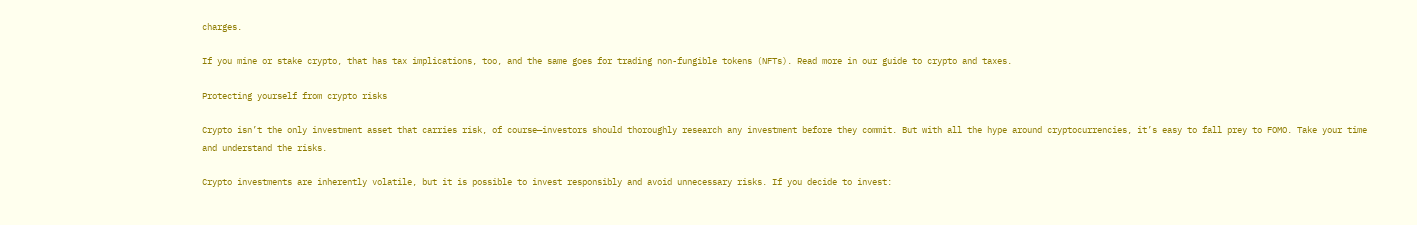charges.

If you mine or stake crypto, that has tax implications, too, and the same goes for trading non-fungible tokens (NFTs). Read more in our guide to crypto and taxes.

Protecting yourself from crypto risks

Crypto isn’t the only investment asset that carries risk, of course—investors should thoroughly research any investment before they commit. But with all the hype around cryptocurrencies, it’s easy to fall prey to FOMO. Take your time and understand the risks.

Crypto investments are inherently volatile, but it is possible to invest responsibly and avoid unnecessary risks. If you decide to invest: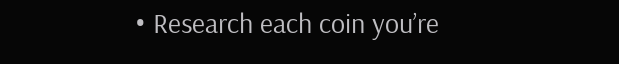• Research each coin you’re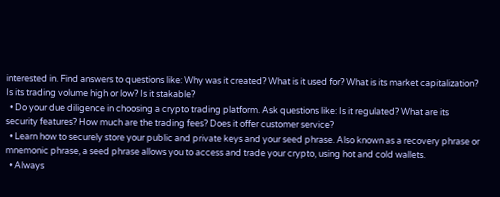interested in. Find answers to questions like: Why was it created? What is it used for? What is its market capitalization? Is its trading volume high or low? Is it stakable?
  • Do your due diligence in choosing a crypto trading platform. Ask questions like: Is it regulated? What are its security features? How much are the trading fees? Does it offer customer service?
  • Learn how to securely store your public and private keys and your seed phrase. Also known as a recovery phrase or mnemonic phrase, a seed phrase allows you to access and trade your crypto, using hot and cold wallets.
  • Always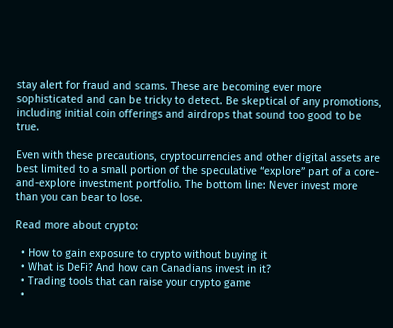stay alert for fraud and scams. These are becoming ever more sophisticated and can be tricky to detect. Be skeptical of any promotions, including initial coin offerings and airdrops that sound too good to be true.

Even with these precautions, cryptocurrencies and other digital assets are best limited to a small portion of the speculative “explore” part of a core-and-explore investment portfolio. The bottom line: Never invest more than you can bear to lose.

Read more about crypto:

  • How to gain exposure to crypto without buying it
  • What is DeFi? And how can Canadians invest in it?
  • Trading tools that can raise your crypto game
  •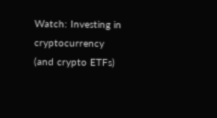Watch: Investing in cryptocurrency (and crypto ETFs)